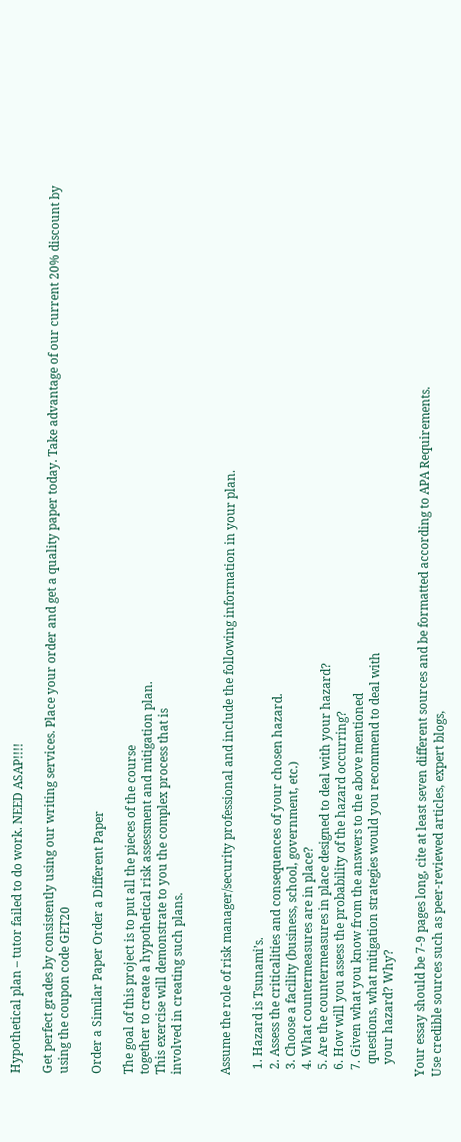Hypothetical plan – tutor failed to do work. NEED ASAP!!!!

Get perfect grades by consistently using our writing services. Place your order and get a quality paper today. Take advantage of our current 20% discount by using the coupon code GET20

Order a Similar Paper Order a Different Paper

The goal of this project is to put all the pieces of the course
together to create a hypothetical risk assessment and mitigation plan.
This exercise will demonstrate to you the complex process that is
involved in creating such plans.


Assume the role of risk manager/security professional and include the following information in your plan.

  1. Hazard is Tsunami’s.
  2. Assess the criticalities and consequences of your chosen hazard.
  3. Choose a facility (business, school, government, etc.)
  4. What countermeasures are in place?
  5. Are the countermeasures in place designed to deal with your hazard?
  6. How will you assess the probability of the hazard occurring?
  7. Given what you know from the answers to the above mentioned
    questions, what mitigation strategies would you recommend to deal with
    your hazard? Why?

Your essay should be 7-9 pages long, cite at least seven different sources and be formatted according to APA Requirements.
Use credible sources such as peer-reviewed articles, expert blogs,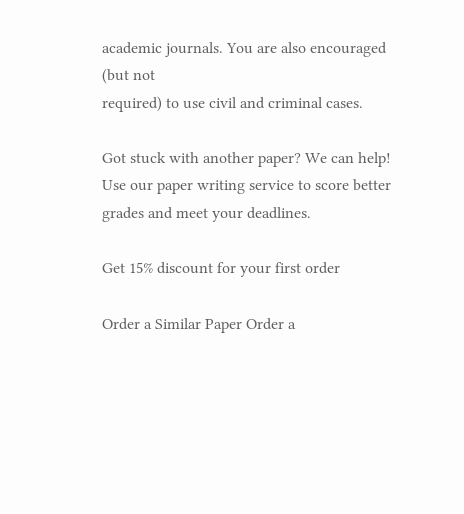academic journals. You are also encouraged (but not
required) to use civil and criminal cases.

Got stuck with another paper? We can help! Use our paper writing service to score better grades and meet your deadlines.

Get 15% discount for your first order

Order a Similar Paper Order a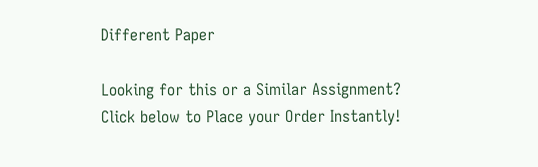Different Paper

Looking for this or a Similar Assignment? Click below to Place your Order Instantly!